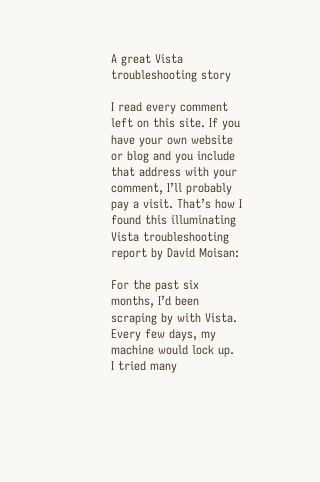A great Vista troubleshooting story

I read every comment left on this site. If you have your own website or blog and you include that address with your comment, I’ll probably pay a visit. That’s how I found this illuminating Vista troubleshooting report by David Moisan:

For the past six months, I’d been scraping by with Vista.  Every few days, my machine would lock up.  I tried many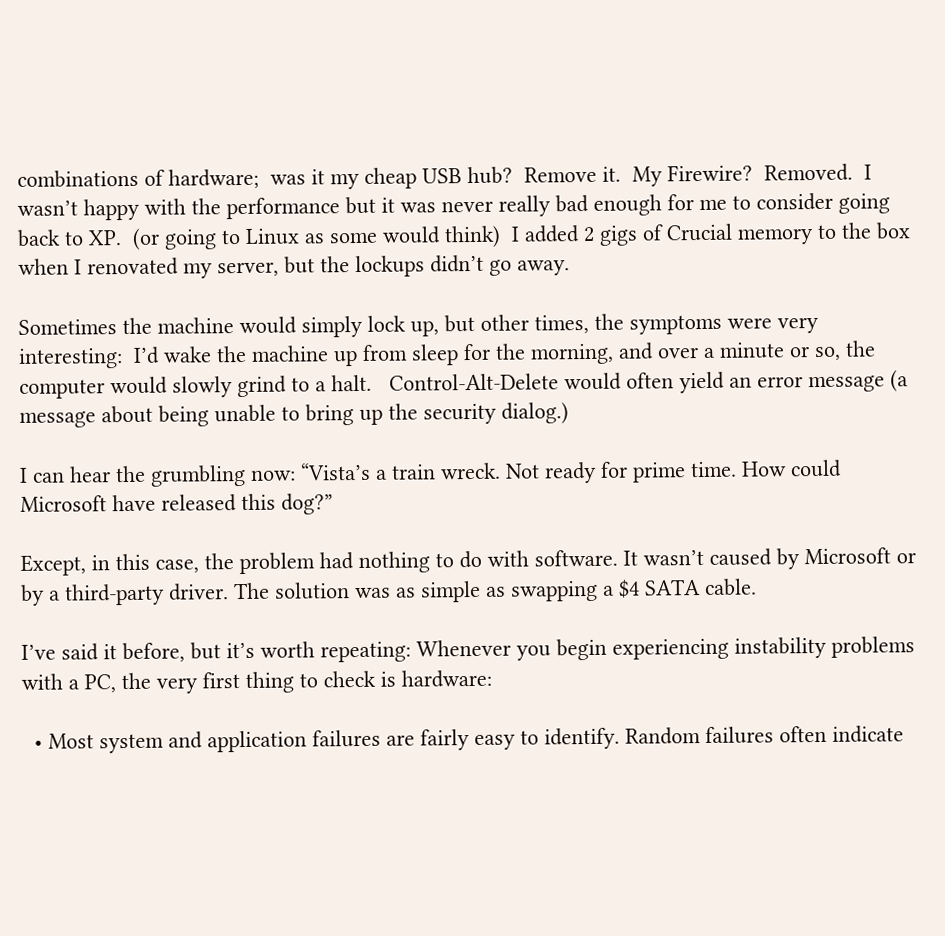combinations of hardware;  was it my cheap USB hub?  Remove it.  My Firewire?  Removed.  I wasn’t happy with the performance but it was never really bad enough for me to consider going back to XP.  (or going to Linux as some would think)  I added 2 gigs of Crucial memory to the box when I renovated my server, but the lockups didn’t go away.

Sometimes the machine would simply lock up, but other times, the symptoms were very interesting:  I’d wake the machine up from sleep for the morning, and over a minute or so, the computer would slowly grind to a halt.   Control-Alt-Delete would often yield an error message (a message about being unable to bring up the security dialog.)

I can hear the grumbling now: “Vista’s a train wreck. Not ready for prime time. How could Microsoft have released this dog?”

Except, in this case, the problem had nothing to do with software. It wasn’t caused by Microsoft or by a third-party driver. The solution was as simple as swapping a $4 SATA cable.

I’ve said it before, but it’s worth repeating: Whenever you begin experiencing instability problems with a PC, the very first thing to check is hardware:

  • Most system and application failures are fairly easy to identify. Random failures often indicate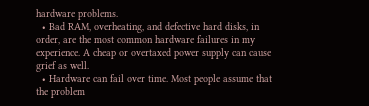hardware problems.
  • Bad RAM, overheating, and defective hard disks, in order, are the most common hardware failures in my experience. A cheap or overtaxed power supply can cause grief as well.
  • Hardware can fail over time. Most people assume that the problem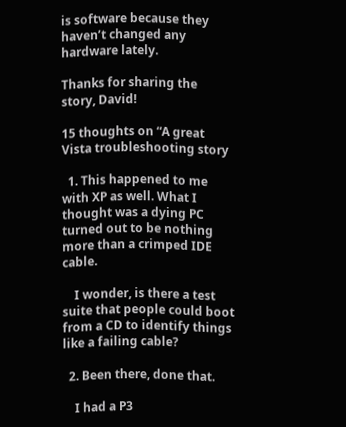is software because they haven’t changed any hardware lately.

Thanks for sharing the story, David!

15 thoughts on “A great Vista troubleshooting story

  1. This happened to me with XP as well. What I thought was a dying PC turned out to be nothing more than a crimped IDE cable.

    I wonder, is there a test suite that people could boot from a CD to identify things like a failing cable?

  2. Been there, done that.

    I had a P3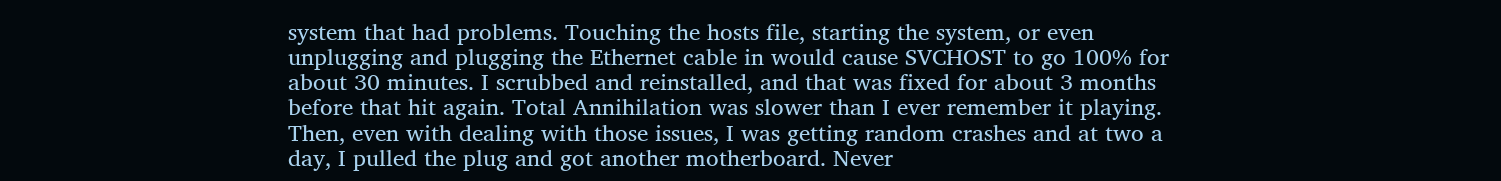system that had problems. Touching the hosts file, starting the system, or even unplugging and plugging the Ethernet cable in would cause SVCHOST to go 100% for about 30 minutes. I scrubbed and reinstalled, and that was fixed for about 3 months before that hit again. Total Annihilation was slower than I ever remember it playing. Then, even with dealing with those issues, I was getting random crashes and at two a day, I pulled the plug and got another motherboard. Never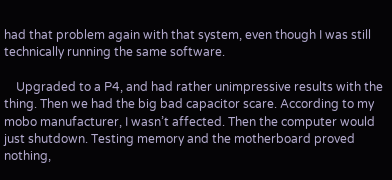had that problem again with that system, even though I was still technically running the same software.

    Upgraded to a P4, and had rather unimpressive results with the thing. Then we had the big bad capacitor scare. According to my mobo manufacturer, I wasn’t affected. Then the computer would just shutdown. Testing memory and the motherboard proved nothing,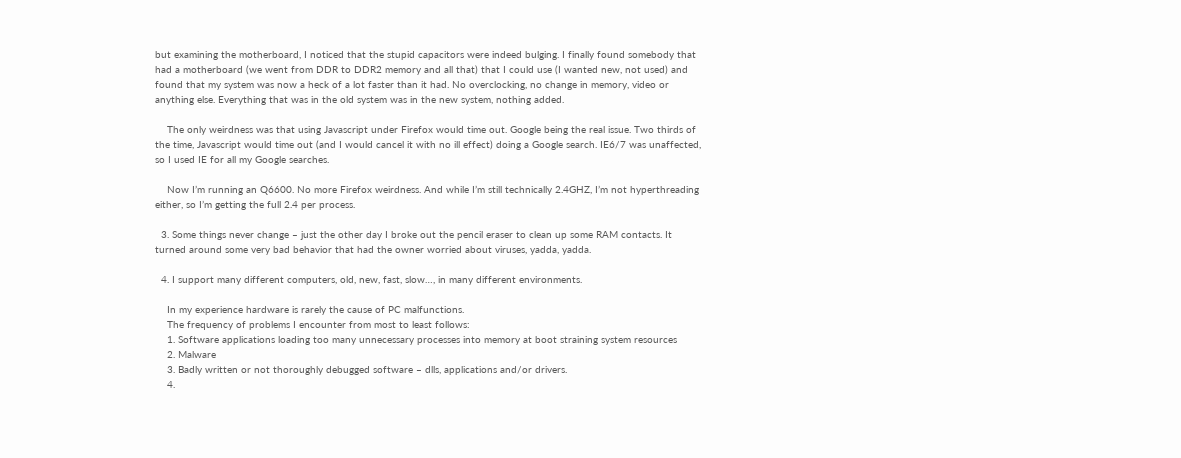but examining the motherboard, I noticed that the stupid capacitors were indeed bulging. I finally found somebody that had a motherboard (we went from DDR to DDR2 memory and all that) that I could use (I wanted new, not used) and found that my system was now a heck of a lot faster than it had. No overclocking, no change in memory, video or anything else. Everything that was in the old system was in the new system, nothing added.

    The only weirdness was that using Javascript under Firefox would time out. Google being the real issue. Two thirds of the time, Javascript would time out (and I would cancel it with no ill effect) doing a Google search. IE6/7 was unaffected, so I used IE for all my Google searches.

    Now I’m running an Q6600. No more Firefox weirdness. And while I’m still technically 2.4GHZ, I’m not hyperthreading either, so I’m getting the full 2.4 per process.

  3. Some things never change – just the other day I broke out the pencil eraser to clean up some RAM contacts. It turned around some very bad behavior that had the owner worried about viruses, yadda, yadda.

  4. I support many different computers, old, new, fast, slow…, in many different environments.

    In my experience hardware is rarely the cause of PC malfunctions.
    The frequency of problems I encounter from most to least follows:
    1. Software applications loading too many unnecessary processes into memory at boot straining system resources
    2. Malware
    3. Badly written or not thoroughly debugged software – dlls, applications and/or drivers.
    4.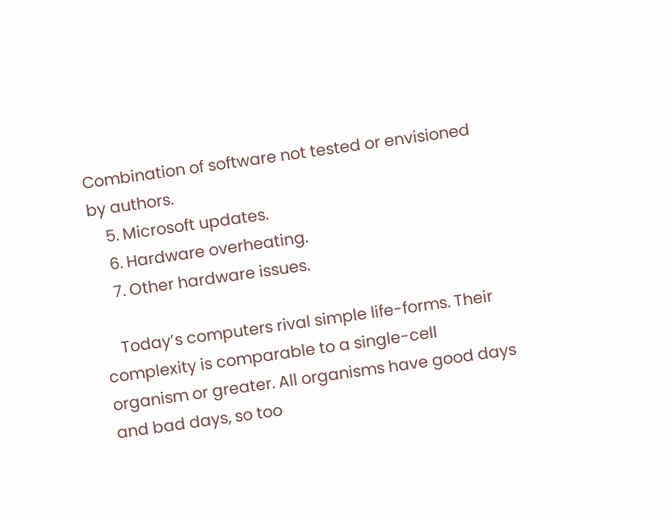Combination of software not tested or envisioned by authors.
    5. Microsoft updates.
    6. Hardware overheating.
    7. Other hardware issues.

    Today’s computers rival simple life-forms. Their complexity is comparable to a single-cell organism or greater. All organisms have good days and bad days, so too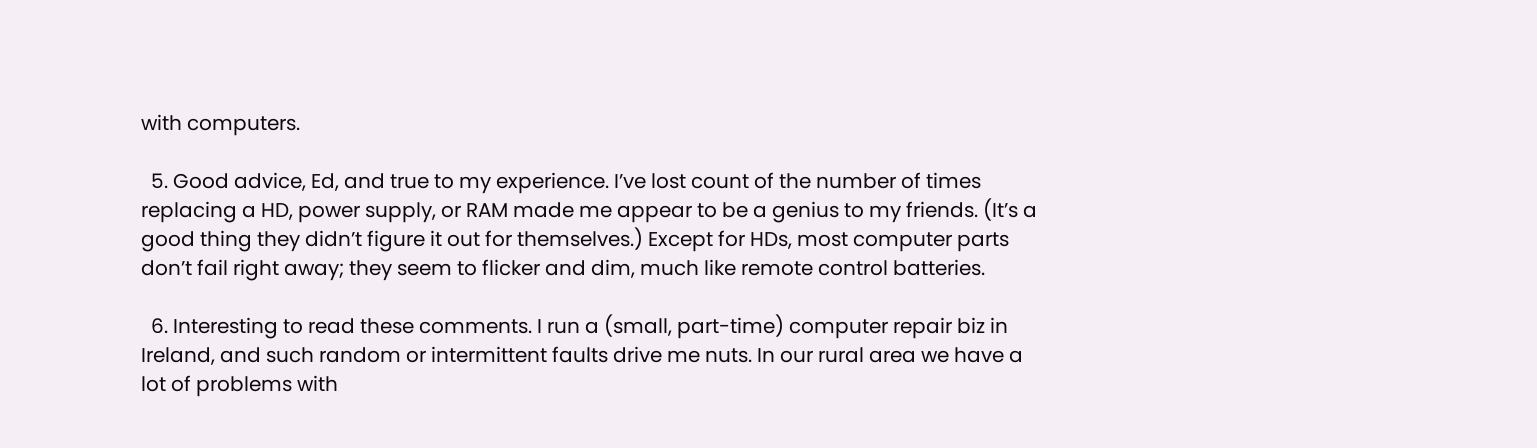with computers.

  5. Good advice, Ed, and true to my experience. I’ve lost count of the number of times replacing a HD, power supply, or RAM made me appear to be a genius to my friends. (It’s a good thing they didn’t figure it out for themselves.) Except for HDs, most computer parts don’t fail right away; they seem to flicker and dim, much like remote control batteries.

  6. Interesting to read these comments. I run a (small, part-time) computer repair biz in Ireland, and such random or intermittent faults drive me nuts. In our rural area we have a lot of problems with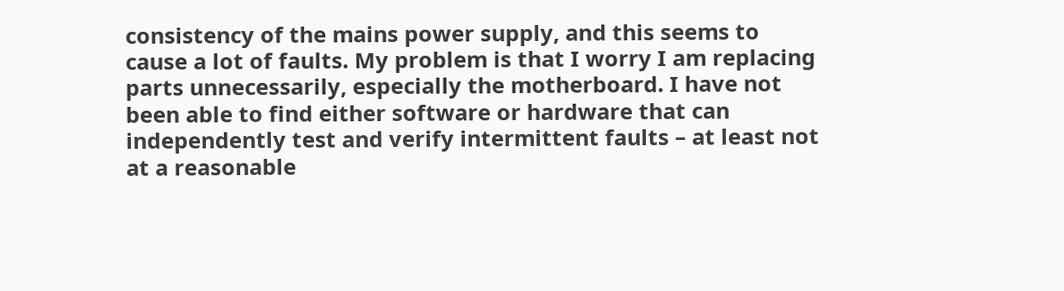consistency of the mains power supply, and this seems to cause a lot of faults. My problem is that I worry I am replacing parts unnecessarily, especially the motherboard. I have not been able to find either software or hardware that can independently test and verify intermittent faults – at least not at a reasonable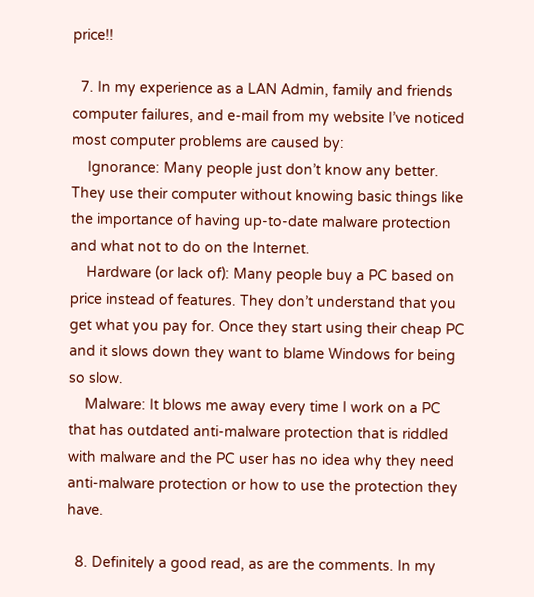price!!

  7. In my experience as a LAN Admin, family and friends computer failures, and e-mail from my website I’ve noticed most computer problems are caused by:
    Ignorance: Many people just don’t know any better. They use their computer without knowing basic things like the importance of having up-to-date malware protection and what not to do on the Internet.
    Hardware (or lack of): Many people buy a PC based on price instead of features. They don’t understand that you get what you pay for. Once they start using their cheap PC and it slows down they want to blame Windows for being so slow.
    Malware: It blows me away every time I work on a PC that has outdated anti-malware protection that is riddled with malware and the PC user has no idea why they need anti-malware protection or how to use the protection they have.

  8. Definitely a good read, as are the comments. In my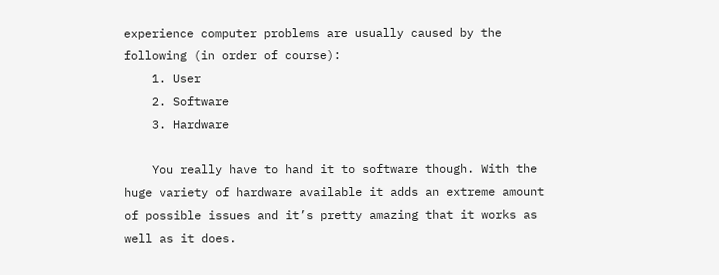experience computer problems are usually caused by the following (in order of course):
    1. User
    2. Software
    3. Hardware

    You really have to hand it to software though. With the huge variety of hardware available it adds an extreme amount of possible issues and it’s pretty amazing that it works as well as it does.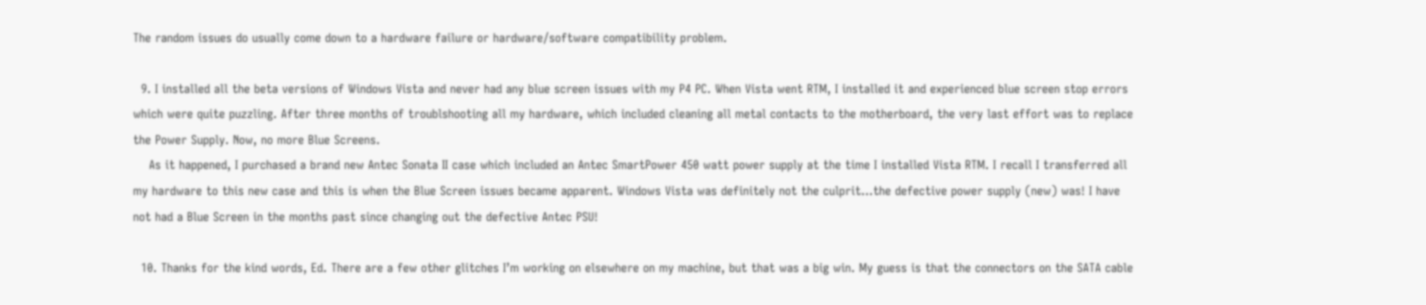The random issues do usually come down to a hardware failure or hardware/software compatibility problem.

  9. I installed all the beta versions of Windows Vista and never had any blue screen issues with my P4 PC. When Vista went RTM, I installed it and experienced blue screen stop errors which were quite puzzling. After three months of troublshooting all my hardware, which included cleaning all metal contacts to the motherboard, the very last effort was to replace the Power Supply. Now, no more Blue Screens.
    As it happened, I purchased a brand new Antec Sonata II case which included an Antec SmartPower 450 watt power supply at the time I installed Vista RTM. I recall I transferred all my hardware to this new case and this is when the Blue Screen issues became apparent. Windows Vista was definitely not the culprit…the defective power supply (new) was! I have not had a Blue Screen in the months past since changing out the defective Antec PSU!

  10. Thanks for the kind words, Ed. There are a few other glitches I’m working on elsewhere on my machine, but that was a big win. My guess is that the connectors on the SATA cable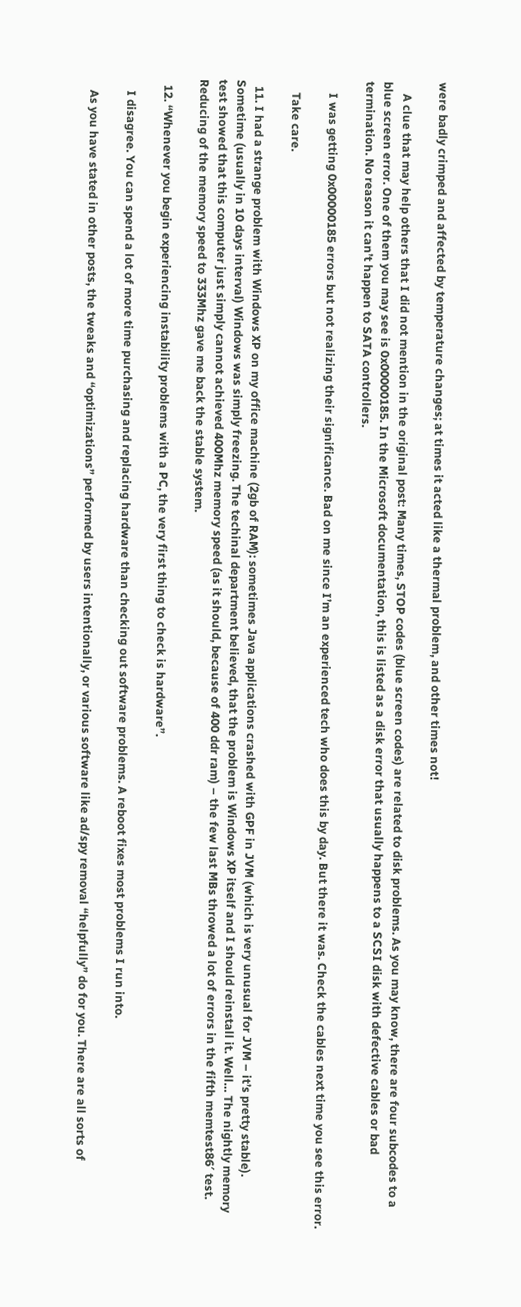were badly crimped and affected by temperature changes; at times it acted like a thermal problem, and other times not!

    A clue that may help others that I did not mention in the original post: Many times, STOP codes (blue screen codes) are related to disk problems. As you may know, there are four subcodes to a blue screen error. One of them you may see is 0x00000185. In the Microsoft documentation, this is listed as a disk error that usually happens to a SCSI disk with defective cables or bad termination. No reason it can’t happen to SATA controllers.

    I was getting 0x00000185 errors but not realizing their significance. Bad on me since I’m an experienced tech who does this by day. But there it was. Check the cables next time you see this error.

    Take care.

  11. I had a strange problem with Windows XP on my office machine (2gb of RAM): sometimes Java applications crashed with GPF in JVM (which is very unusual for JVM – it’s pretty stable). Sometime (usually in 10 days interval) Windows was simply freezing. The techinal department believed, that the problem is Windows XP itself and I should reinstall it. Well… The nightly memory test showed that this computer just simply cannot achieved 400Mhz memory speed (as it should, because of 400 ddr ram) – the few last MBs throwed a lot of errors in the fifth memtest86′ test. Reducing of the memory speed to 333Mhz gave me back the stable system.

  12. “Whenever you begin experiencing instability problems with a PC, the very first thing to check is hardware”.

    I disagree. You can spend a lot of more time purchasing and replacing hardware than checking out software problems. A reboot fixes most problems I run into.

    As you have stated in other posts, the tweaks and “optimizations” performed by users intentionally, or various software like ad/spy removal “helpfully” do for you. There are all sorts of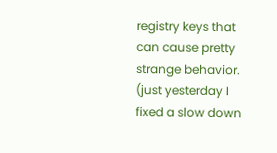registry keys that can cause pretty strange behavior. (just yesterday I fixed a slow down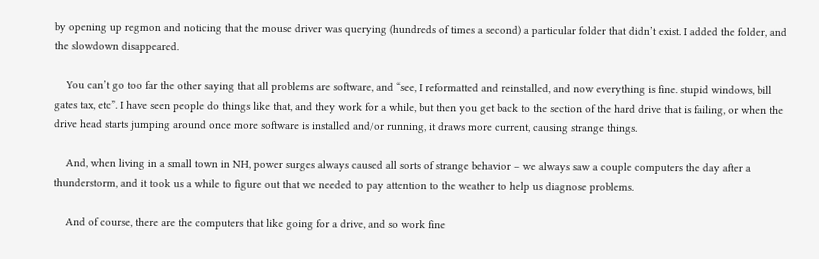by opening up regmon and noticing that the mouse driver was querying (hundreds of times a second) a particular folder that didn’t exist. I added the folder, and the slowdown disappeared.

    You can’t go too far the other saying that all problems are software, and “see, I reformatted and reinstalled, and now everything is fine. stupid windows, bill gates tax, etc”. I have seen people do things like that, and they work for a while, but then you get back to the section of the hard drive that is failing, or when the drive head starts jumping around once more software is installed and/or running, it draws more current, causing strange things.

    And, when living in a small town in NH, power surges always caused all sorts of strange behavior – we always saw a couple computers the day after a thunderstorm, and it took us a while to figure out that we needed to pay attention to the weather to help us diagnose problems.

    And of course, there are the computers that like going for a drive, and so work fine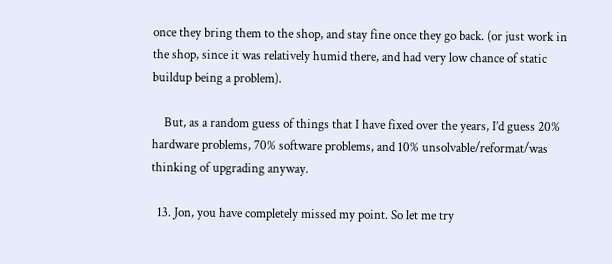once they bring them to the shop, and stay fine once they go back. (or just work in the shop, since it was relatively humid there, and had very low chance of static buildup being a problem).

    But, as a random guess of things that I have fixed over the years, I’d guess 20% hardware problems, 70% software problems, and 10% unsolvable/reformat/was thinking of upgrading anyway.

  13. Jon, you have completely missed my point. So let me try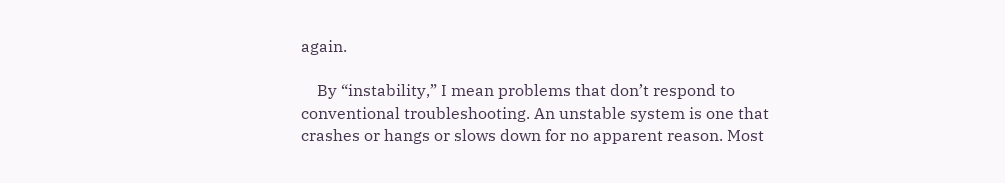again.

    By “instability,” I mean problems that don’t respond to conventional troubleshooting. An unstable system is one that crashes or hangs or slows down for no apparent reason. Most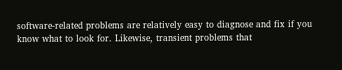software-related problems are relatively easy to diagnose and fix if you know what to look for. Likewise, transient problems that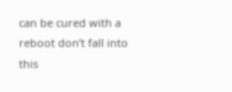can be cured with a reboot don’t fall into this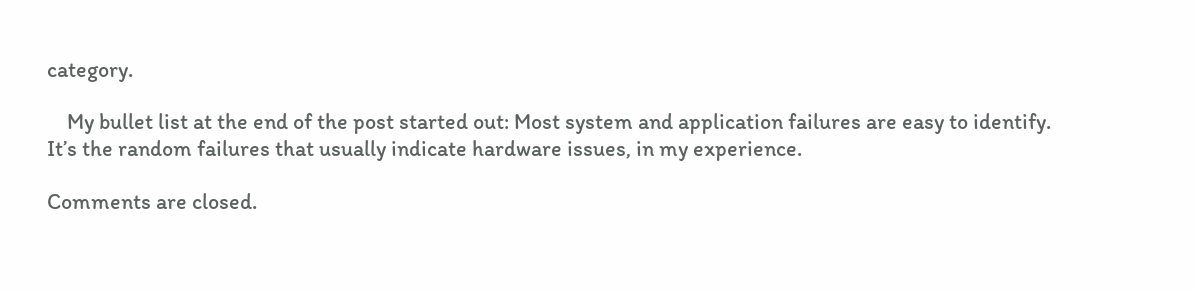category.

    My bullet list at the end of the post started out: Most system and application failures are easy to identify. It’s the random failures that usually indicate hardware issues, in my experience.

Comments are closed.